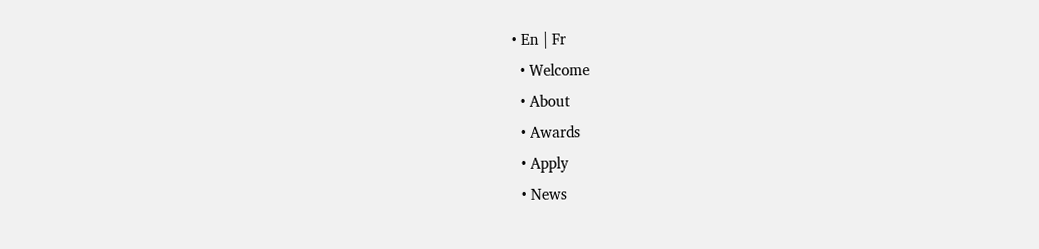• En | Fr
  • Welcome
  • About
  • Awards
  • Apply
  • News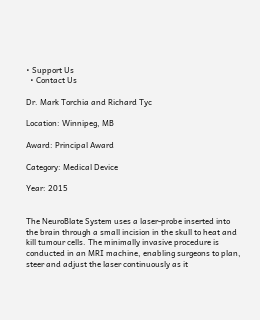• Support Us
  • Contact Us

Dr. Mark Torchia and Richard Tyc

Location: Winnipeg, MB

Award: Principal Award

Category: Medical Device

Year: 2015


The NeuroBlate System uses a laser-probe inserted into the brain through a small incision in the skull to heat and kill tumour cells. The minimally invasive procedure is conducted in an MRI machine, enabling surgeons to plan, steer and adjust the laser continuously as it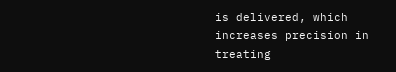is delivered, which increases precision in treating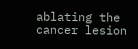ablating the cancer lesion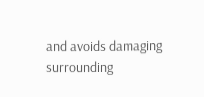and avoids damaging surrounding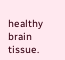healthy brain tissue.